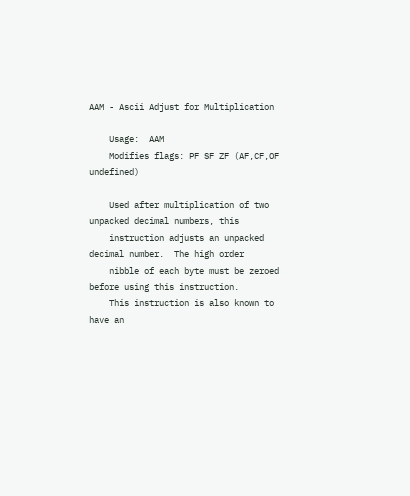AAM - Ascii Adjust for Multiplication

    Usage:  AAM
    Modifies flags: PF SF ZF (AF,CF,OF undefined)

    Used after multiplication of two unpacked decimal numbers, this
    instruction adjusts an unpacked decimal number.  The high order
    nibble of each byte must be zeroed before using this instruction.
    This instruction is also known to have an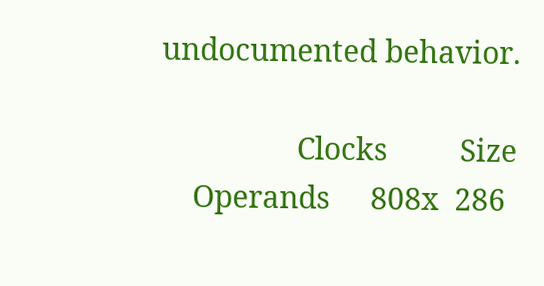undocumented behavior.

                 Clocks         Size
    Operands     808x  286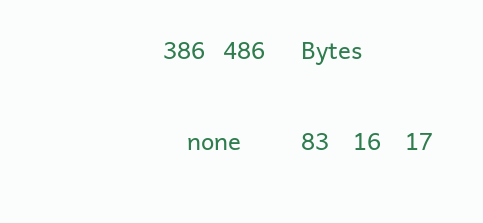386   486      Bytes

    none          83    16    17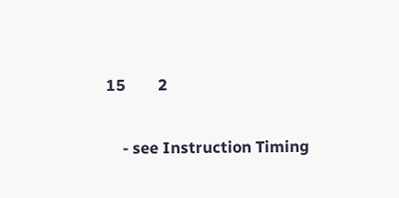15        2

    - see Instruction Timing